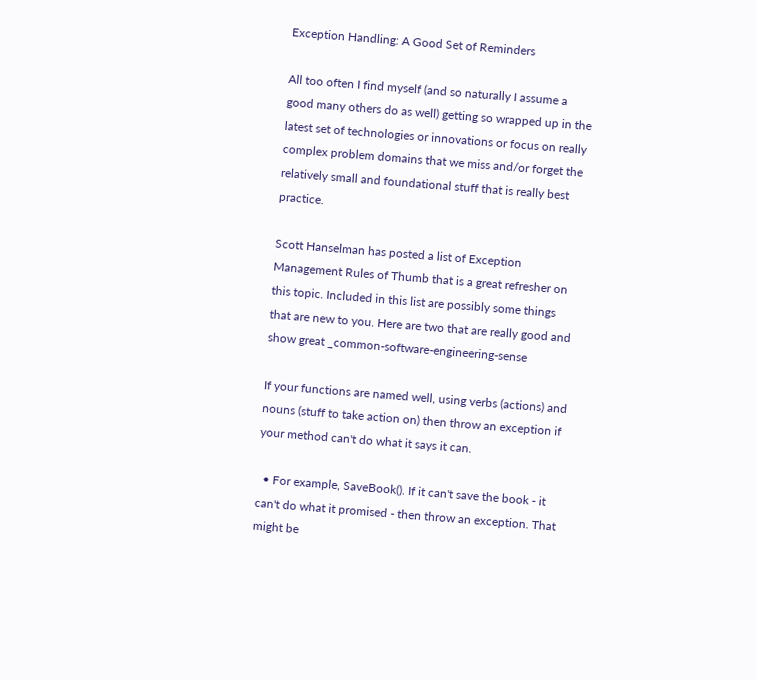Exception Handling: A Good Set of Reminders

All too often I find myself (and so naturally I assume a good many others do as well) getting so wrapped up in the latest set of technologies or innovations or focus on really complex problem domains that we miss and/or forget the relatively small and foundational stuff that is really best practice.

Scott Hanselman has posted a list of Exception Management Rules of Thumb that is a great refresher on this topic. Included in this list are possibly some things that are new to you. Here are two that are really good and show great _common-software-engineering-sense

If your functions are named well, using verbs (actions) and nouns (stuff to take action on) then throw an exception if your method can't do what it says it can.

  • For example, SaveBook(). If it can't save the book - it can't do what it promised - then throw an exception. That might be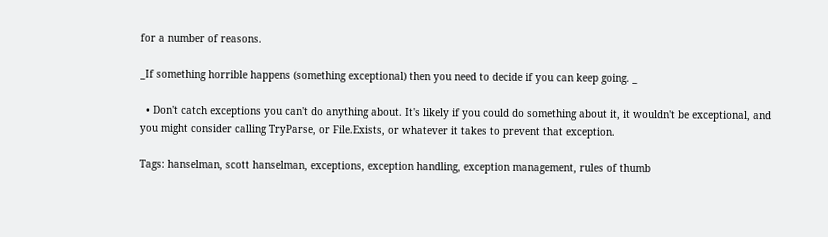for a number of reasons.

_If something horrible happens (something exceptional) then you need to decide if you can keep going. _

  • Don't catch exceptions you can't do anything about. It's likely if you could do something about it, it wouldn't be exceptional, and you might consider calling TryParse, or File.Exists, or whatever it takes to prevent that exception.

Tags: hanselman, scott hanselman, exceptions, exception handling, exception management, rules of thumb